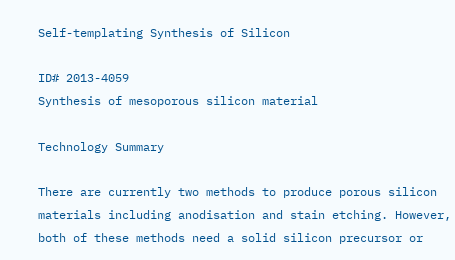Self-templating Synthesis of Silicon

ID# 2013-4059
Synthesis of mesoporous silicon material

Technology Summary

There are currently two methods to produce porous silicon materials including anodisation and stain etching. However, both of these methods need a solid silicon precursor or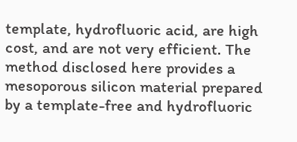template, hydrofluoric acid, are high cost, and are not very efficient. The method disclosed here provides a mesoporous silicon material prepared by a template-free and hydrofluoric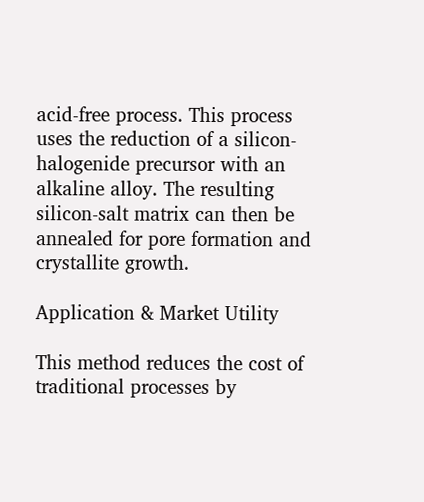acid-free process. This process uses the reduction of a silicon-halogenide precursor with an alkaline alloy. The resulting silicon-salt matrix can then be annealed for pore formation and crystallite growth.

Application & Market Utility

This method reduces the cost of traditional processes by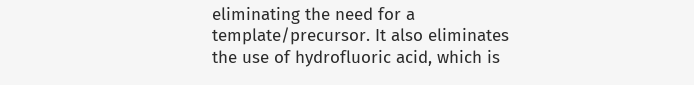eliminating the need for a template/precursor. It also eliminates the use of hydrofluoric acid, which is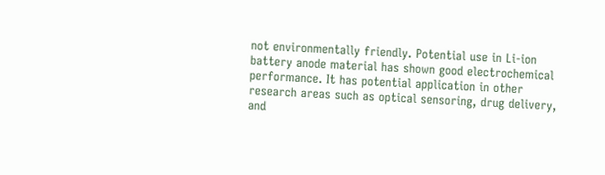not environmentally friendly. Potential use in Li-ion battery anode material has shown good electrochemical performance. It has potential application in other research areas such as optical sensoring, drug delivery, and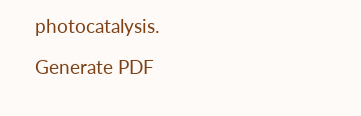photocatalysis.

Generate PDF